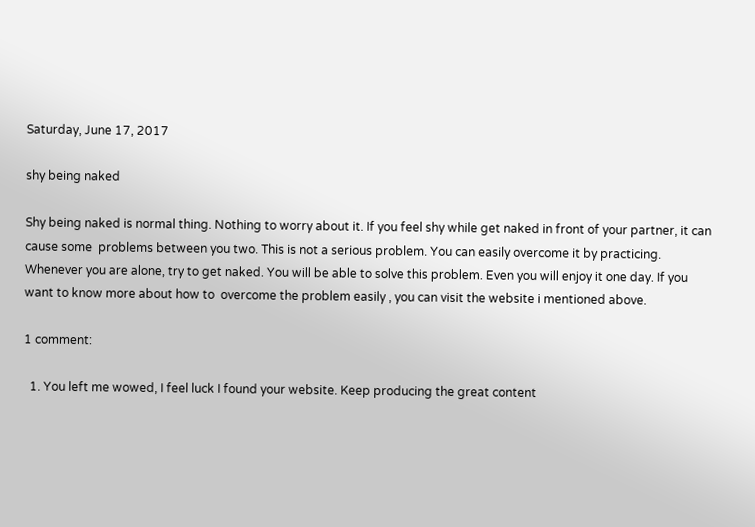Saturday, June 17, 2017

shy being naked

Shy being naked is normal thing. Nothing to worry about it. If you feel shy while get naked in front of your partner, it can cause some  problems between you two. This is not a serious problem. You can easily overcome it by practicing. Whenever you are alone, try to get naked. You will be able to solve this problem. Even you will enjoy it one day. If you want to know more about how to  overcome the problem easily , you can visit the website i mentioned above.

1 comment:

  1. You left me wowed, I feel luck I found your website. Keep producing the great content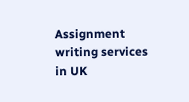Assignment writing services in UK